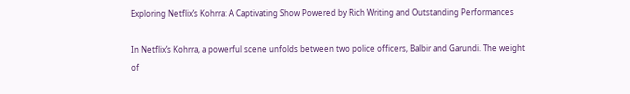Exploring Netflix’s Kohrra: A Captivating Show Powered by Rich Writing and Outstanding Performances

In Netflix’s Kohrra, a powerful scene unfolds between two police officers, Balbir and Garundi. The weight of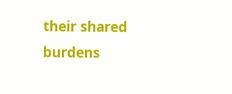their shared burdens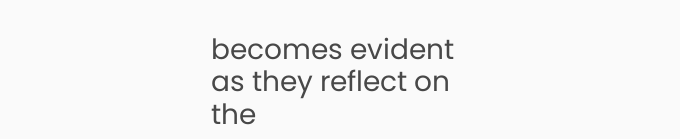becomes evident as they reflect on the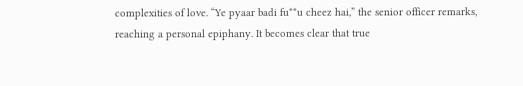complexities of love. “Ye pyaar badi fu**u cheez hai,” the senior officer remarks, reaching a personal epiphany. It becomes clear that true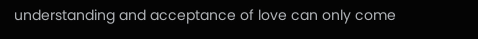understanding and acceptance of love can only come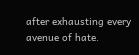after exhausting every avenue of hate.